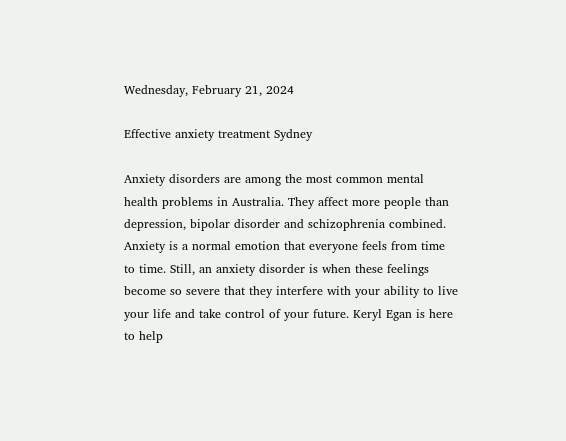Wednesday, February 21, 2024

Effective anxiety treatment Sydney

Anxiety disorders are among the most common mental health problems in Australia. They affect more people than depression, bipolar disorder and schizophrenia combined. Anxiety is a normal emotion that everyone feels from time to time. Still, an anxiety disorder is when these feelings become so severe that they interfere with your ability to live your life and take control of your future. Keryl Egan is here to help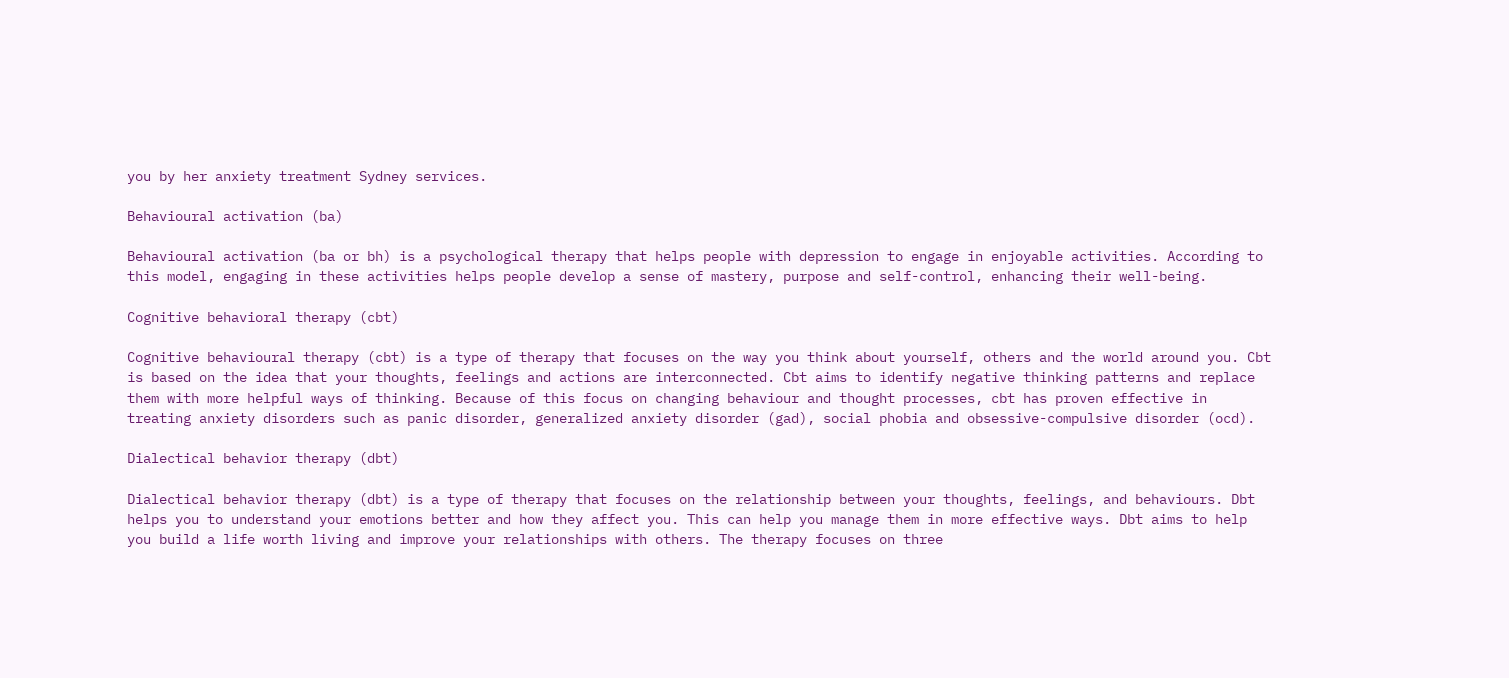you by her anxiety treatment Sydney services.

Behavioural activation (ba)

Behavioural activation (ba or bh) is a psychological therapy that helps people with depression to engage in enjoyable activities. According to this model, engaging in these activities helps people develop a sense of mastery, purpose and self-control, enhancing their well-being.

Cognitive behavioral therapy (cbt)

Cognitive behavioural therapy (cbt) is a type of therapy that focuses on the way you think about yourself, others and the world around you. Cbt is based on the idea that your thoughts, feelings and actions are interconnected. Cbt aims to identify negative thinking patterns and replace them with more helpful ways of thinking. Because of this focus on changing behaviour and thought processes, cbt has proven effective in treating anxiety disorders such as panic disorder, generalized anxiety disorder (gad), social phobia and obsessive-compulsive disorder (ocd).

Dialectical behavior therapy (dbt)

Dialectical behavior therapy (dbt) is a type of therapy that focuses on the relationship between your thoughts, feelings, and behaviours. Dbt helps you to understand your emotions better and how they affect you. This can help you manage them in more effective ways. Dbt aims to help you build a life worth living and improve your relationships with others. The therapy focuses on three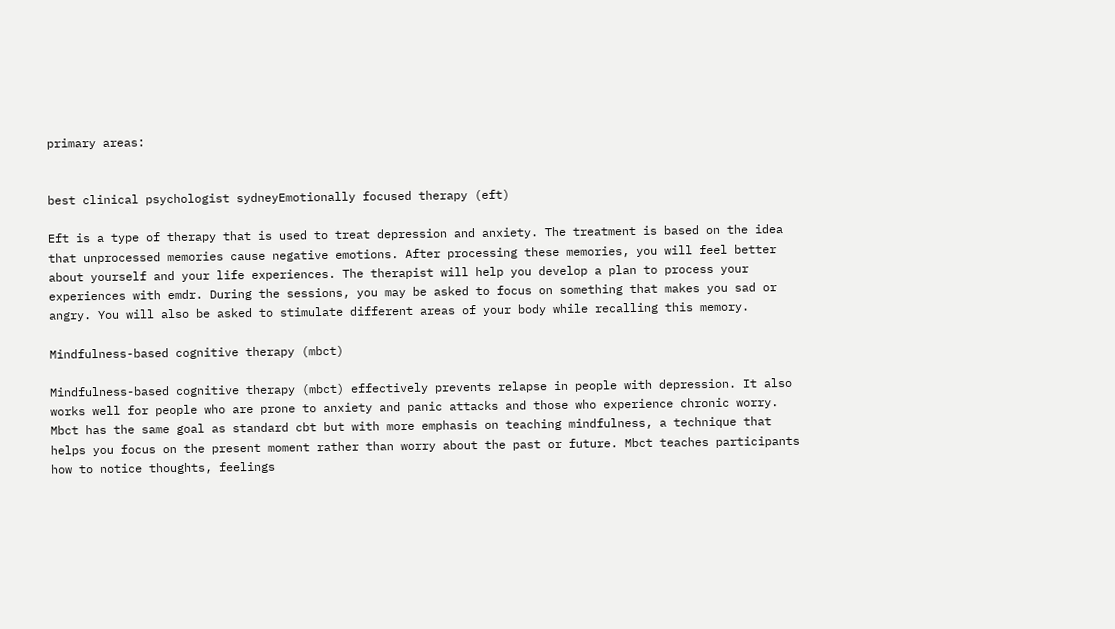primary areas:


best clinical psychologist sydneyEmotionally focused therapy (eft)

Eft is a type of therapy that is used to treat depression and anxiety. The treatment is based on the idea that unprocessed memories cause negative emotions. After processing these memories, you will feel better about yourself and your life experiences. The therapist will help you develop a plan to process your experiences with emdr. During the sessions, you may be asked to focus on something that makes you sad or angry. You will also be asked to stimulate different areas of your body while recalling this memory.

Mindfulness-based cognitive therapy (mbct)

Mindfulness-based cognitive therapy (mbct) effectively prevents relapse in people with depression. It also works well for people who are prone to anxiety and panic attacks and those who experience chronic worry. Mbct has the same goal as standard cbt but with more emphasis on teaching mindfulness, a technique that helps you focus on the present moment rather than worry about the past or future. Mbct teaches participants how to notice thoughts, feelings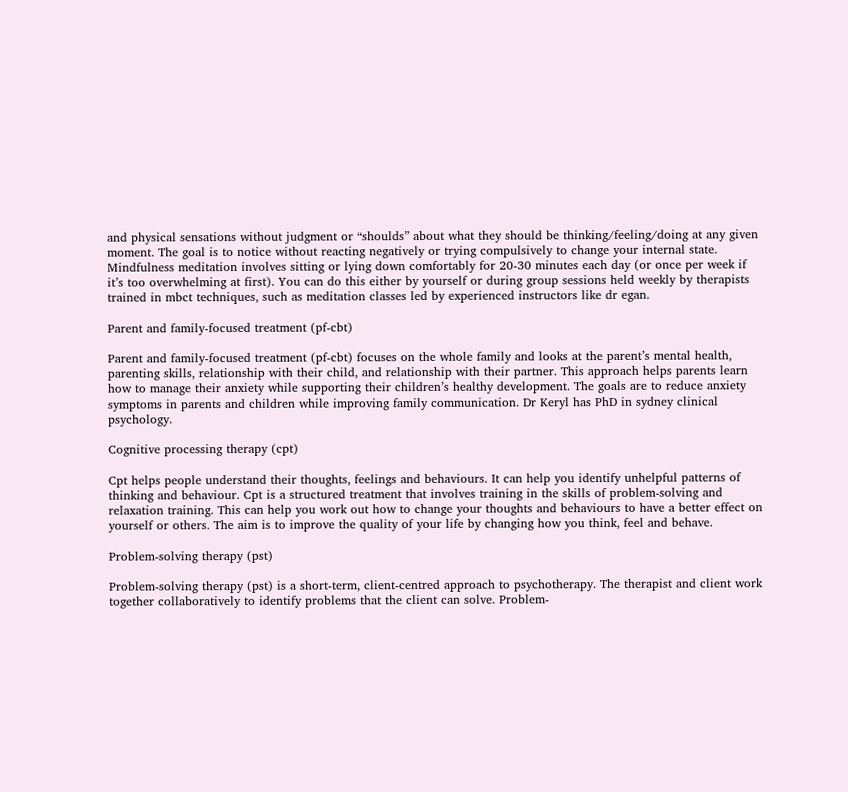and physical sensations without judgment or “shoulds” about what they should be thinking/feeling/doing at any given moment. The goal is to notice without reacting negatively or trying compulsively to change your internal state. Mindfulness meditation involves sitting or lying down comfortably for 20-30 minutes each day (or once per week if it’s too overwhelming at first). You can do this either by yourself or during group sessions held weekly by therapists trained in mbct techniques, such as meditation classes led by experienced instructors like dr egan.

Parent and family-focused treatment (pf-cbt)

Parent and family-focused treatment (pf-cbt) focuses on the whole family and looks at the parent’s mental health, parenting skills, relationship with their child, and relationship with their partner. This approach helps parents learn how to manage their anxiety while supporting their children’s healthy development. The goals are to reduce anxiety symptoms in parents and children while improving family communication. Dr Keryl has PhD in sydney clinical psychology.

Cognitive processing therapy (cpt)

Cpt helps people understand their thoughts, feelings and behaviours. It can help you identify unhelpful patterns of thinking and behaviour. Cpt is a structured treatment that involves training in the skills of problem-solving and relaxation training. This can help you work out how to change your thoughts and behaviours to have a better effect on yourself or others. The aim is to improve the quality of your life by changing how you think, feel and behave.

Problem-solving therapy (pst)

Problem-solving therapy (pst) is a short-term, client-centred approach to psychotherapy. The therapist and client work together collaboratively to identify problems that the client can solve. Problem-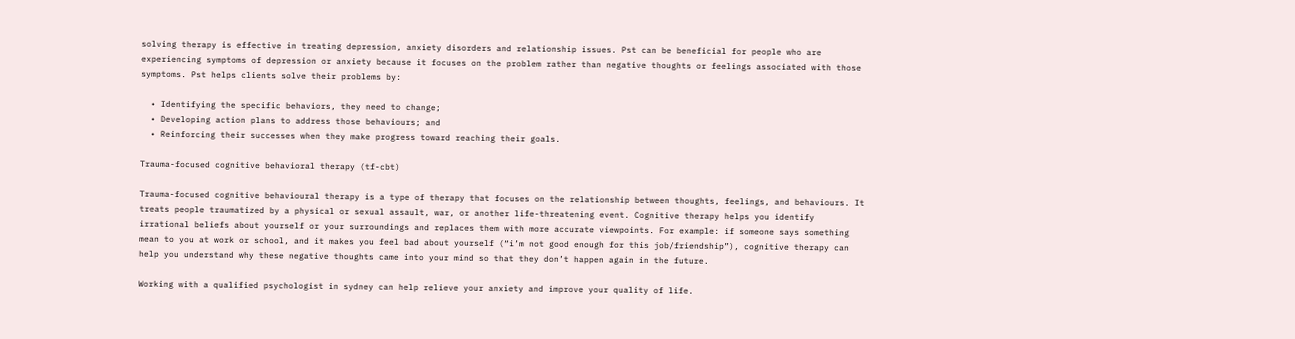solving therapy is effective in treating depression, anxiety disorders and relationship issues. Pst can be beneficial for people who are experiencing symptoms of depression or anxiety because it focuses on the problem rather than negative thoughts or feelings associated with those symptoms. Pst helps clients solve their problems by:

  • Identifying the specific behaviors, they need to change;
  • Developing action plans to address those behaviours; and
  • Reinforcing their successes when they make progress toward reaching their goals.

Trauma-focused cognitive behavioral therapy (tf-cbt)

Trauma-focused cognitive behavioural therapy is a type of therapy that focuses on the relationship between thoughts, feelings, and behaviours. It treats people traumatized by a physical or sexual assault, war, or another life-threatening event. Cognitive therapy helps you identify irrational beliefs about yourself or your surroundings and replaces them with more accurate viewpoints. For example: if someone says something mean to you at work or school, and it makes you feel bad about yourself (“i’m not good enough for this job/friendship”), cognitive therapy can help you understand why these negative thoughts came into your mind so that they don’t happen again in the future.

Working with a qualified psychologist in sydney can help relieve your anxiety and improve your quality of life.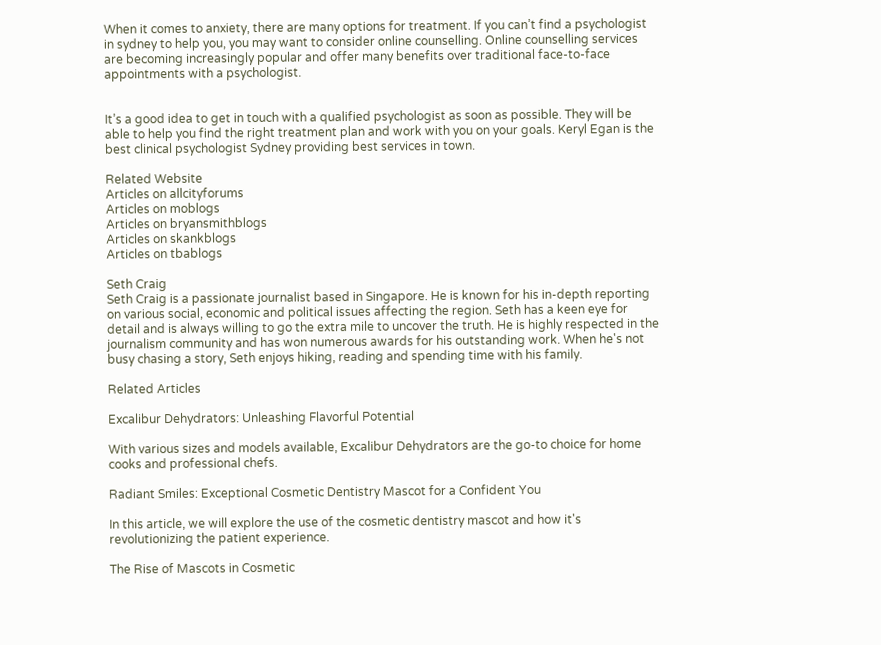When it comes to anxiety, there are many options for treatment. If you can’t find a psychologist in sydney to help you, you may want to consider online counselling. Online counselling services are becoming increasingly popular and offer many benefits over traditional face-to-face appointments with a psychologist.


It’s a good idea to get in touch with a qualified psychologist as soon as possible. They will be able to help you find the right treatment plan and work with you on your goals. Keryl Egan is the best clinical psychologist Sydney providing best services in town.

Related Website
Articles on allcityforums
Articles on moblogs
Articles on bryansmithblogs
Articles on skankblogs
Articles on tbablogs

Seth Craig
Seth Craig is a passionate journalist based in Singapore. He is known for his in-depth reporting on various social, economic and political issues affecting the region. Seth has a keen eye for detail and is always willing to go the extra mile to uncover the truth. He is highly respected in the journalism community and has won numerous awards for his outstanding work. When he's not busy chasing a story, Seth enjoys hiking, reading and spending time with his family.

Related Articles

Excalibur Dehydrators: Unleashing Flavorful Potential

With various sizes and models available, Excalibur Dehydrators are the go-to choice for home cooks and professional chefs.

Radiant Smiles: Exceptional Cosmetic Dentistry Mascot for a Confident You

In this article, we will explore the use of the cosmetic dentistry mascot and how it's revolutionizing the patient experience.

The Rise of Mascots in Cosmetic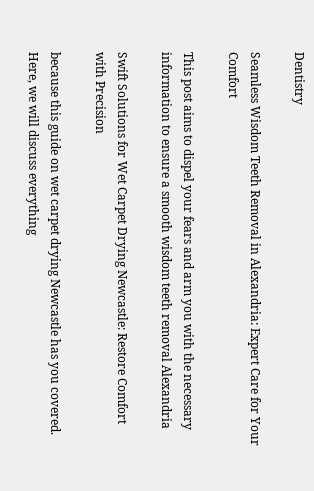Dentistry

Seamless Wisdom Teeth Removal in Alexandria: Expert Care for Your Comfort

This post aims to dispel your fears and arm you with the necessary information to ensure a smooth wisdom teeth removal Alexandria

Swift Solutions for Wet Carpet Drying Newcastle: Restore Comfort with Precision

because this guide on wet carpet drying Newcastle has you covered. Here, we will discuss everything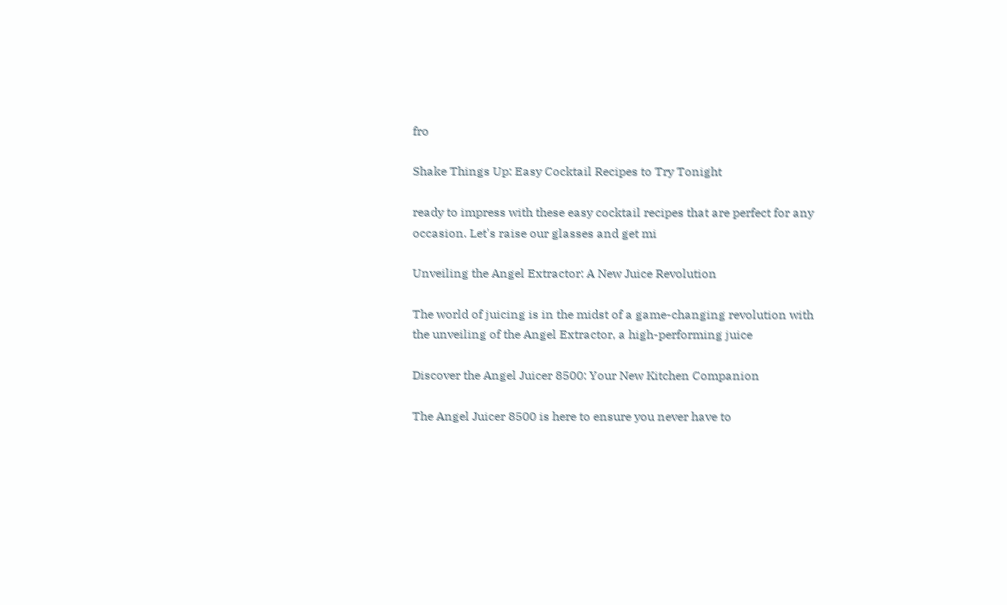fro

Shake Things Up: Easy Cocktail Recipes to Try Tonight

ready to impress with these easy cocktail recipes that are perfect for any occasion. Let's raise our glasses and get mi

Unveiling the Angel Extractor: A New Juice Revolution

The world of juicing is in the midst of a game-changing revolution with the unveiling of the Angel Extractor, a high-performing juice

Discover the Angel Juicer 8500: Your New Kitchen Companion

The Angel Juicer 8500 is here to ensure you never have to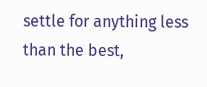settle for anything less than the best,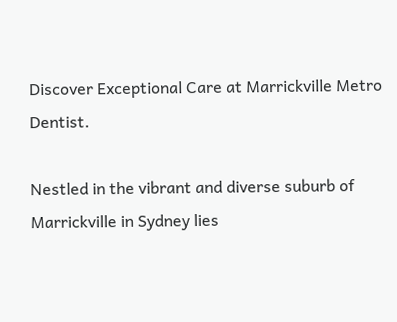Discover Exceptional Care at Marrickville Metro Dentist.

Nestled in the vibrant and diverse suburb of Marrickville in Sydney lies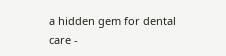a hidden gem for dental care -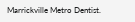Marrickville Metro Dentist.